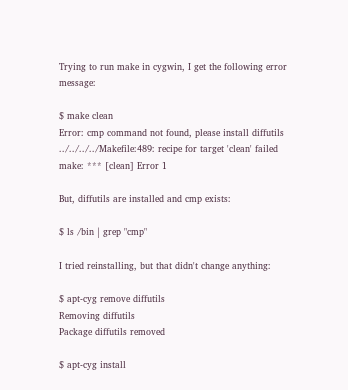Trying to run make in cygwin, I get the following error message:

$ make clean
Error: cmp command not found, please install diffutils
../../../../Makefile:489: recipe for target 'clean' failed
make: *** [clean] Error 1

But, diffutils are installed and cmp exists:

$ ls /bin | grep "cmp"

I tried reinstalling, but that didn't change anything:

$ apt-cyg remove diffutils
Removing diffutils
Package diffutils removed

$ apt-cyg install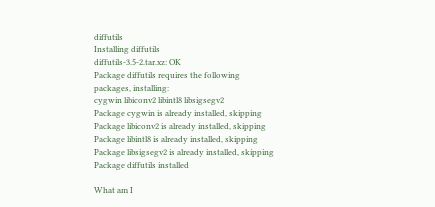diffutils
Installing diffutils
diffutils-3.5-2.tar.xz: OK
Package diffutils requires the following packages, installing:
cygwin libiconv2 libintl8 libsigsegv2
Package cygwin is already installed, skipping
Package libiconv2 is already installed, skipping
Package libintl8 is already installed, skipping
Package libsigsegv2 is already installed, skipping
Package diffutils installed

What am I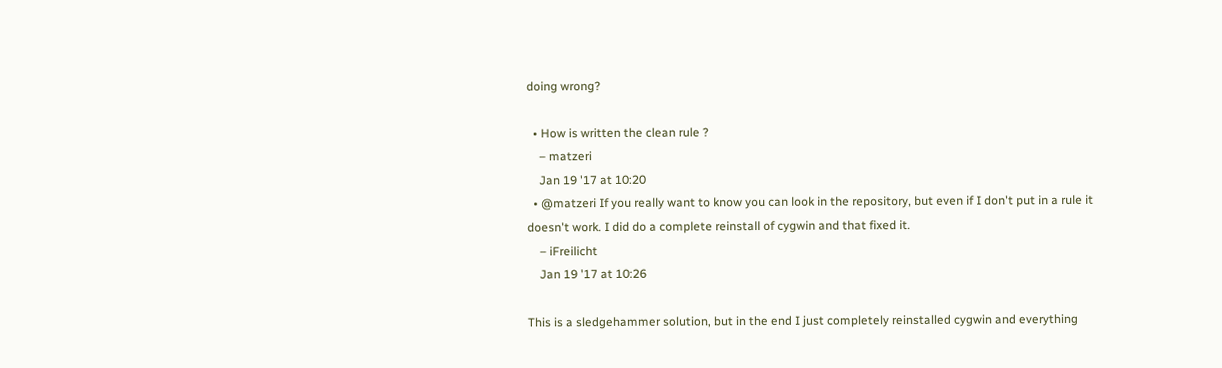doing wrong?

  • How is written the clean rule ?
    – matzeri
    Jan 19 '17 at 10:20
  • @matzeri If you really want to know you can look in the repository, but even if I don't put in a rule it doesn't work. I did do a complete reinstall of cygwin and that fixed it.
    – iFreilicht
    Jan 19 '17 at 10:26

This is a sledgehammer solution, but in the end I just completely reinstalled cygwin and everything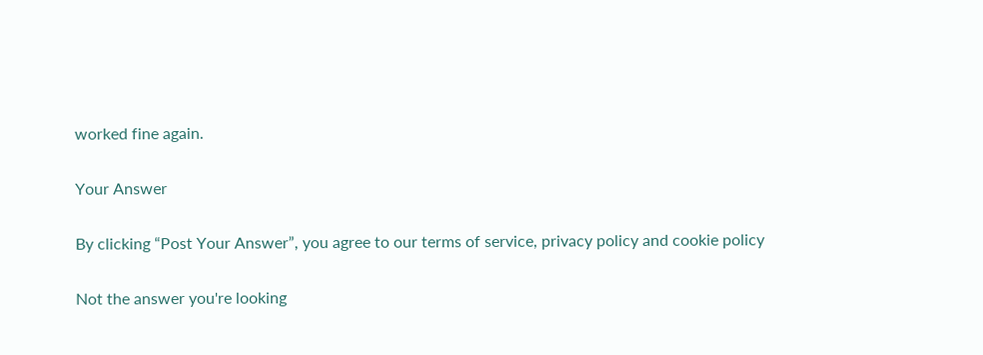worked fine again.

Your Answer

By clicking “Post Your Answer”, you agree to our terms of service, privacy policy and cookie policy

Not the answer you're looking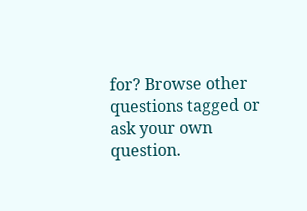for? Browse other questions tagged or ask your own question.